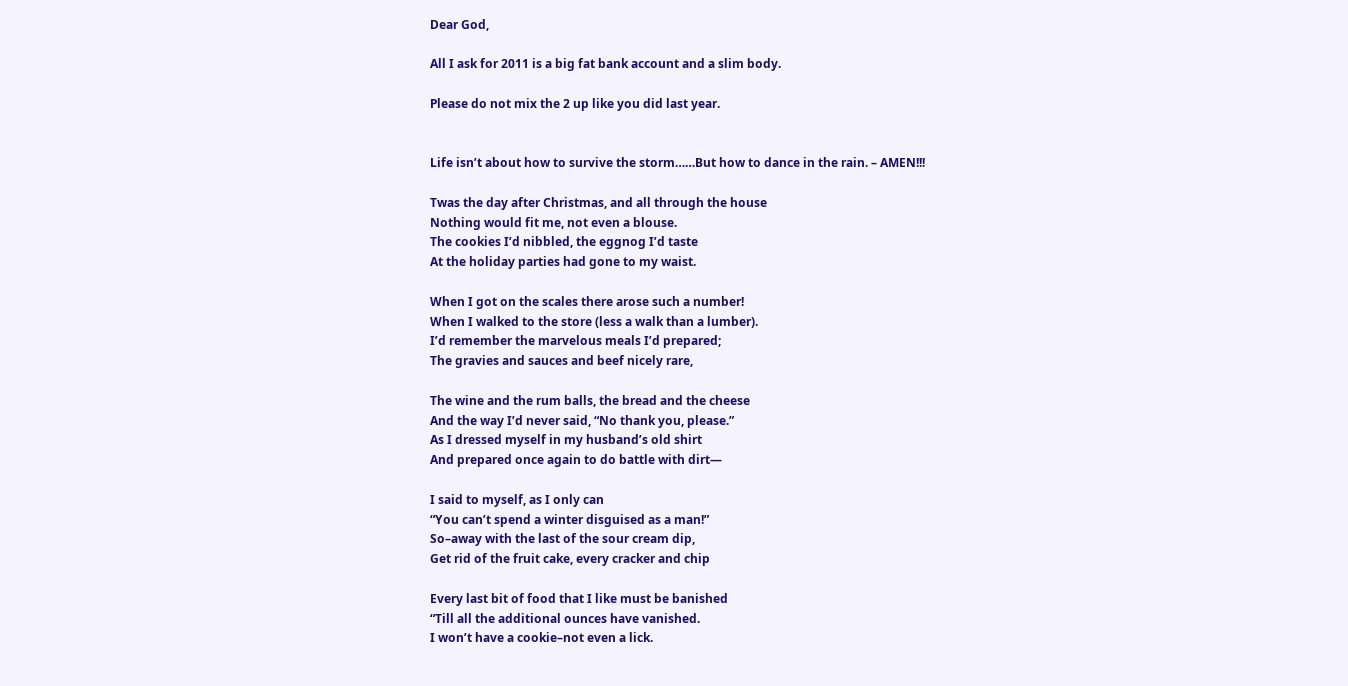Dear God,

All I ask for 2011 is a big fat bank account and a slim body.

Please do not mix the 2 up like you did last year.


Life isn’t about how to survive the storm……But how to dance in the rain. – AMEN!!!

Twas the day after Christmas, and all through the house
Nothing would fit me, not even a blouse.
The cookies I’d nibbled, the eggnog I’d taste
At the holiday parties had gone to my waist.

When I got on the scales there arose such a number!
When I walked to the store (less a walk than a lumber).
I’d remember the marvelous meals I’d prepared;
The gravies and sauces and beef nicely rare,

The wine and the rum balls, the bread and the cheese
And the way I’d never said, “No thank you, please.”
As I dressed myself in my husband’s old shirt
And prepared once again to do battle with dirt—

I said to myself, as I only can
“You can’t spend a winter disguised as a man!”
So–away with the last of the sour cream dip,
Get rid of the fruit cake, every cracker and chip

Every last bit of food that I like must be banished
“Till all the additional ounces have vanished.
I won’t have a cookie–not even a lick.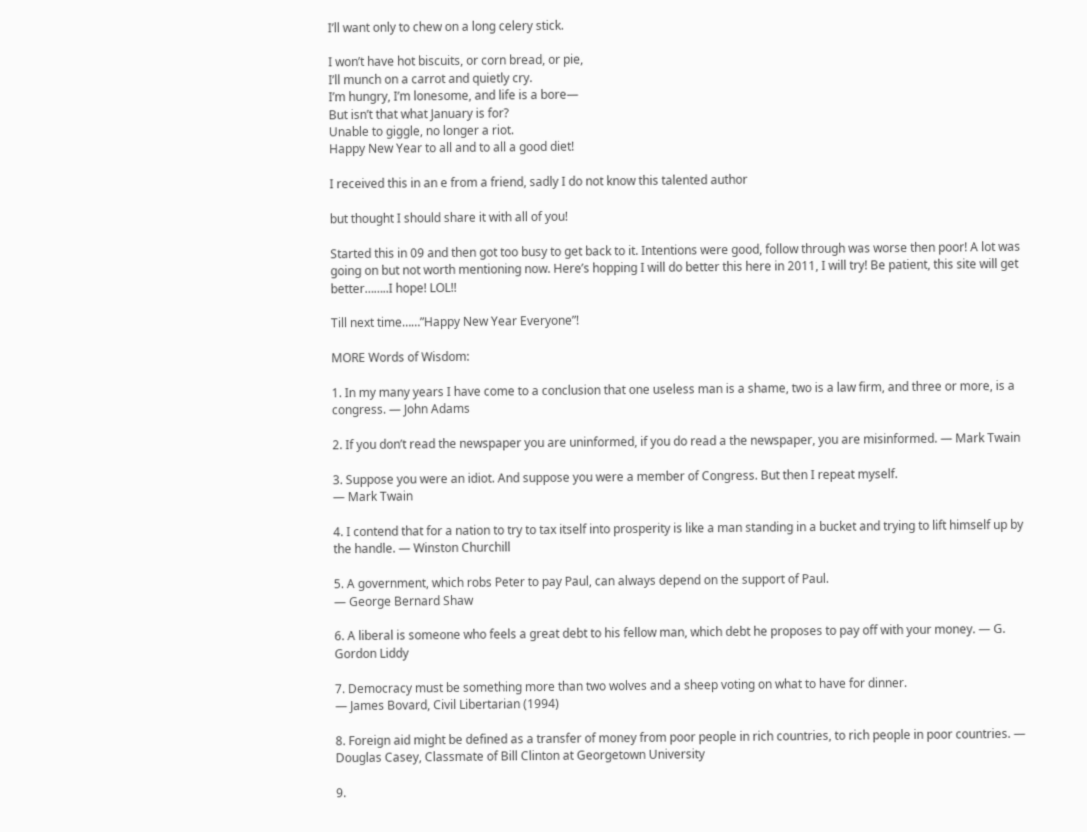I’ll want only to chew on a long celery stick.

I won’t have hot biscuits, or corn bread, or pie,
I’ll munch on a carrot and quietly cry.
I’m hungry, I’m lonesome, and life is a bore—
But isn’t that what January is for?
Unable to giggle, no longer a riot.
Happy New Year to all and to all a good diet!

I received this in an e from a friend, sadly I do not know this talented author

but thought I should share it with all of you!

Started this in 09 and then got too busy to get back to it. Intentions were good, follow through was worse then poor! A lot was going on but not worth mentioning now. Here’s hopping I will do better this here in 2011, I will try! Be patient, this site will get better……..I hope! LOL!!

Till next time……”Happy New Year Everyone”!

MORE Words of Wisdom:

1. In my many years I have come to a conclusion that one useless man is a shame, two is a law firm, and three or more, is a congress. — John Adams

2. If you don’t read the newspaper you are uninformed, if you do read a the newspaper, you are misinformed. — Mark Twain

3. Suppose you were an idiot. And suppose you were a member of Congress. But then I repeat myself.
— Mark Twain

4. I contend that for a nation to try to tax itself into prosperity is like a man standing in a bucket and trying to lift himself up by the handle. — Winston Churchill

5. A government, which robs Peter to pay Paul, can always depend on the support of Paul.
— George Bernard Shaw

6. A liberal is someone who feels a great debt to his fellow man, which debt he proposes to pay off with your money. — G. Gordon Liddy

7. Democracy must be something more than two wolves and a sheep voting on what to have for dinner.
— James Bovard, Civil Libertarian (1994)

8. Foreign aid might be defined as a transfer of money from poor people in rich countries, to rich people in poor countries. — Douglas Casey, Classmate of Bill Clinton at Georgetown University

9.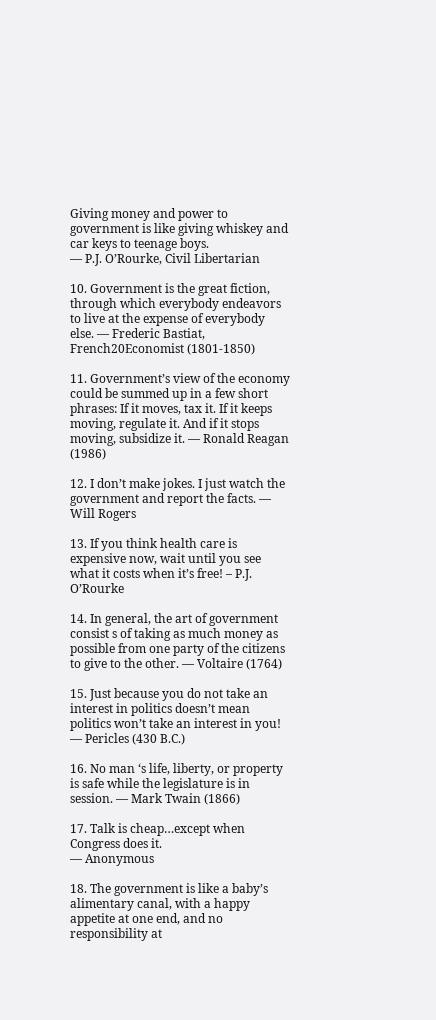Giving money and power to government is like giving whiskey and car keys to teenage boys.
— P.J. O’Rourke, Civil Libertarian

10. Government is the great fiction, through which everybody endeavors to live at the expense of everybody else. — Frederic Bastiat, French20Economist (1801-1850)

11. Government’s view of the economy could be summed up in a few short phrases: If it moves, tax it. If it keeps moving, regulate it. And if it stops moving, subsidize it. — Ronald Reagan (1986)

12. I don’t make jokes. I just watch the government and report the facts. — Will Rogers

13. If you think health care is expensive now, wait until you see what it costs when it’s free! – P.J. O’Rourke

14. In general, the art of government consist s of taking as much money as possible from one party of the citizens to give to the other. — Voltaire (1764)

15. Just because you do not take an interest in politics doesn’t mean politics won’t take an interest in you! — Pericles (430 B.C.)

16. No man ‘s life, liberty, or property is safe while the legislature is in session. — Mark Twain (1866)

17. Talk is cheap…except when Congress does it.
— Anonymous

18. The government is like a baby’s alimentary canal, with a happy appetite at one end, and no responsibility at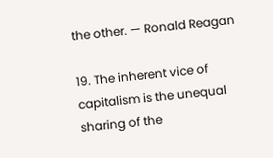the other. — Ronald Reagan

19. The inherent vice of capitalism is the unequal sharing of the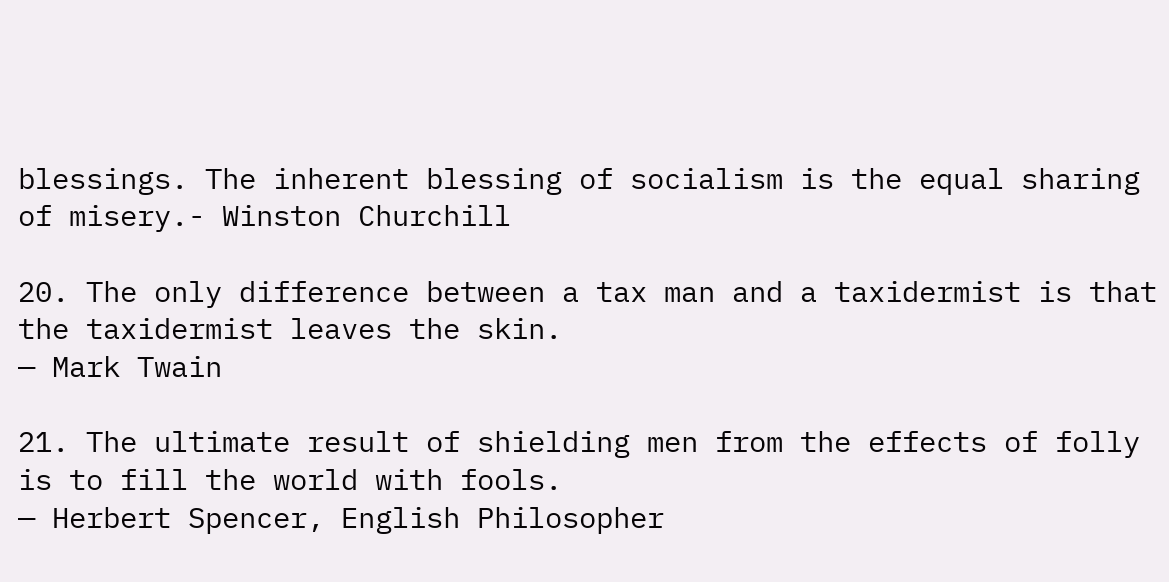blessings. The inherent blessing of socialism is the equal sharing of misery.- Winston Churchill

20. The only difference between a tax man and a taxidermist is that the taxidermist leaves the skin.
— Mark Twain

21. The ultimate result of shielding men from the effects of folly is to fill the world with fools.
— Herbert Spencer, English Philosopher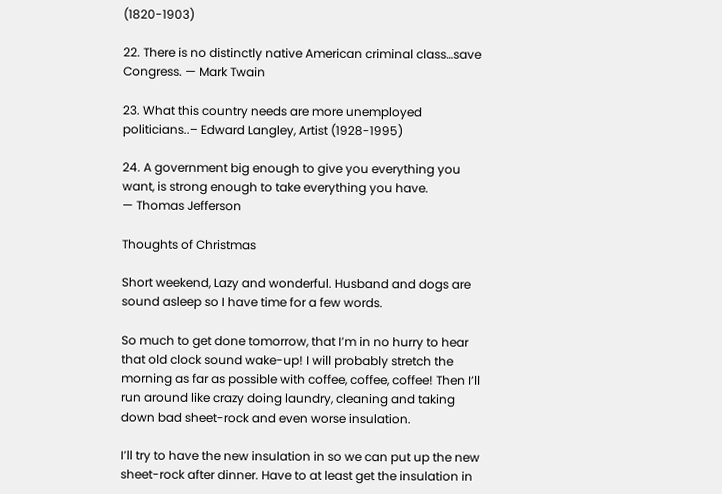(1820-1903)

22. There is no distinctly native American criminal class…save Congress. — Mark Twain

23. What this country needs are more unemployed politicians..– Edward Langley, Artist (1928-1995)

24. A government big enough to give you everything you want, is strong enough to take everything you have.
— Thomas Jefferson

Thoughts of Christmas

Short weekend, Lazy and wonderful. Husband and dogs are sound asleep so I have time for a few words.

So much to get done tomorrow, that I’m in no hurry to hear that old clock sound wake-up! I will probably stretch the morning as far as possible with coffee, coffee, coffee! Then I’ll run around like crazy doing laundry, cleaning and taking down bad sheet-rock and even worse insulation.

I’ll try to have the new insulation in so we can put up the new sheet-rock after dinner. Have to at least get the insulation in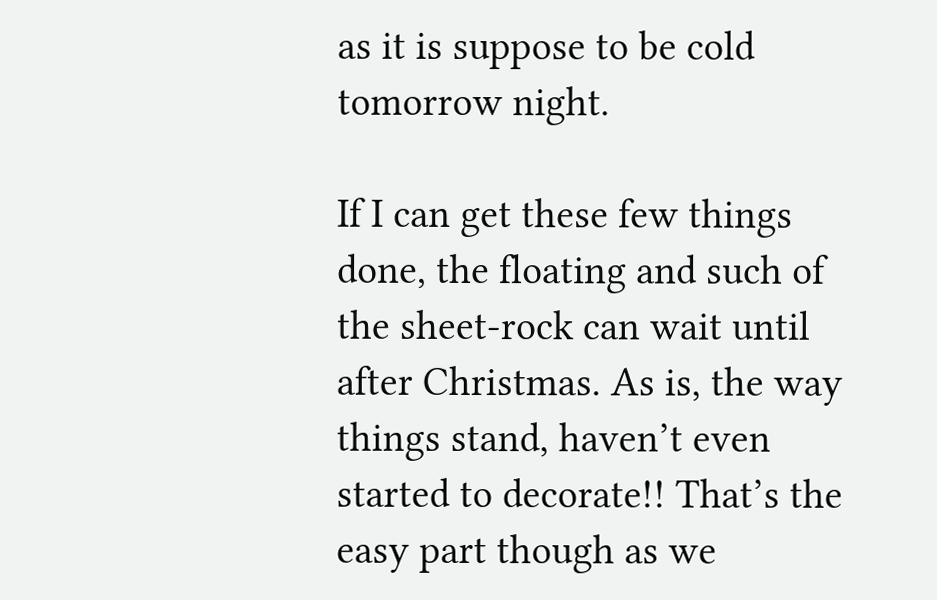as it is suppose to be cold tomorrow night.

If I can get these few things done, the floating and such of the sheet-rock can wait until after Christmas. As is, the way things stand, haven’t even started to decorate!! That’s the easy part though as we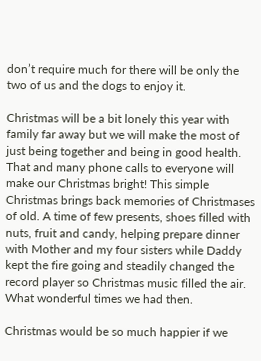don’t require much for there will be only the two of us and the dogs to enjoy it.

Christmas will be a bit lonely this year with family far away but we will make the most of just being together and being in good health. That and many phone calls to everyone will make our Christmas bright! This simple Christmas brings back memories of Christmases of old. A time of few presents, shoes filled with nuts, fruit and candy, helping prepare dinner with Mother and my four sisters while Daddy kept the fire going and steadily changed the record player so Christmas music filled the air. What wonderful times we had then.

Christmas would be so much happier if we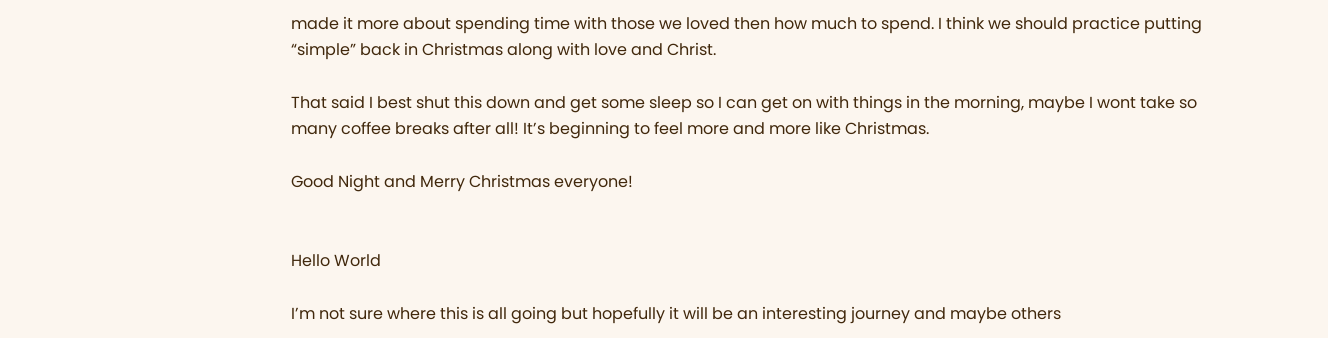made it more about spending time with those we loved then how much to spend. I think we should practice putting “simple” back in Christmas along with love and Christ.

That said I best shut this down and get some sleep so I can get on with things in the morning, maybe I wont take so many coffee breaks after all! It’s beginning to feel more and more like Christmas.

Good Night and Merry Christmas everyone!


Hello World

I’m not sure where this is all going but hopefully it will be an interesting journey and maybe others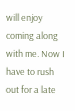will enjoy coming along with me. Now I have to rush out for a late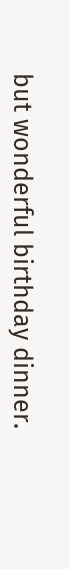but wonderful birthday dinner.